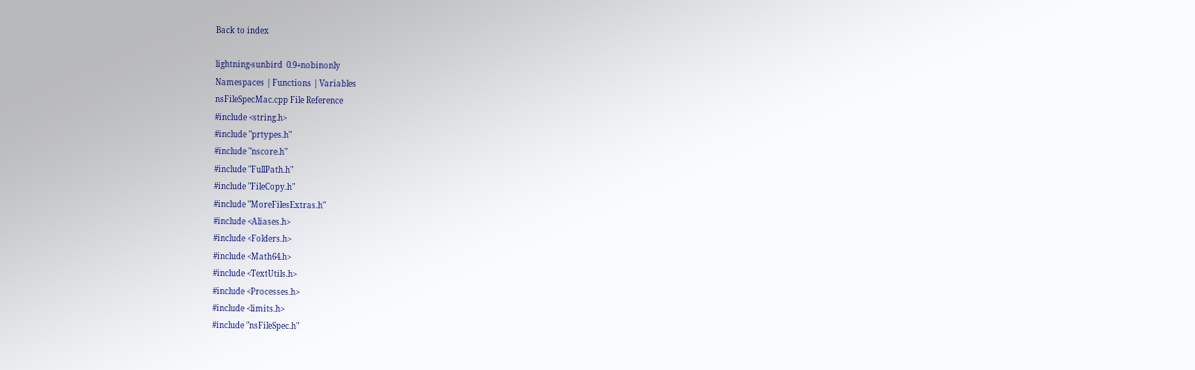Back to index

lightning-sunbird  0.9+nobinonly
Namespaces | Functions | Variables
nsFileSpecMac.cpp File Reference
#include <string.h>
#include "prtypes.h"
#include "nscore.h"
#include "FullPath.h"
#include "FileCopy.h"
#include "MoreFilesExtras.h"
#include <Aliases.h>
#include <Folders.h>
#include <Math64.h>
#include <TextUtils.h>
#include <Processes.h>
#include <limits.h>
#include "nsFileSpec.h"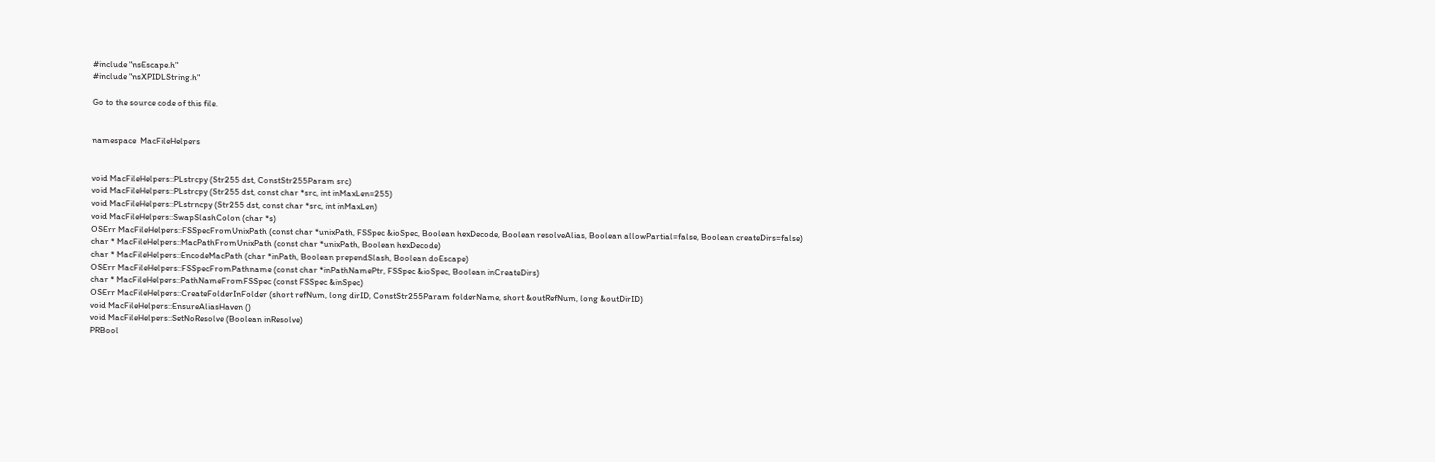#include "nsEscape.h"
#include "nsXPIDLString.h"

Go to the source code of this file.


namespace  MacFileHelpers


void MacFileHelpers::PLstrcpy (Str255 dst, ConstStr255Param src)
void MacFileHelpers::PLstrcpy (Str255 dst, const char *src, int inMaxLen=255)
void MacFileHelpers::PLstrncpy (Str255 dst, const char *src, int inMaxLen)
void MacFileHelpers::SwapSlashColon (char *s)
OSErr MacFileHelpers::FSSpecFromUnixPath (const char *unixPath, FSSpec &ioSpec, Boolean hexDecode, Boolean resolveAlias, Boolean allowPartial=false, Boolean createDirs=false)
char * MacFileHelpers::MacPathFromUnixPath (const char *unixPath, Boolean hexDecode)
char * MacFileHelpers::EncodeMacPath (char *inPath, Boolean prependSlash, Boolean doEscape)
OSErr MacFileHelpers::FSSpecFromPathname (const char *inPathNamePtr, FSSpec &ioSpec, Boolean inCreateDirs)
char * MacFileHelpers::PathNameFromFSSpec (const FSSpec &inSpec)
OSErr MacFileHelpers::CreateFolderInFolder (short refNum, long dirID, ConstStr255Param folderName, short &outRefNum, long &outDirID)
void MacFileHelpers::EnsureAliasHaven ()
void MacFileHelpers::SetNoResolve (Boolean inResolve)
PRBool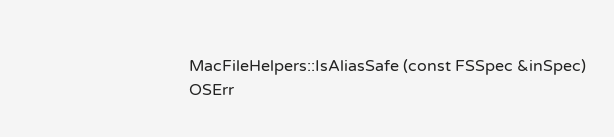MacFileHelpers::IsAliasSafe (const FSSpec &inSpec)
OSErr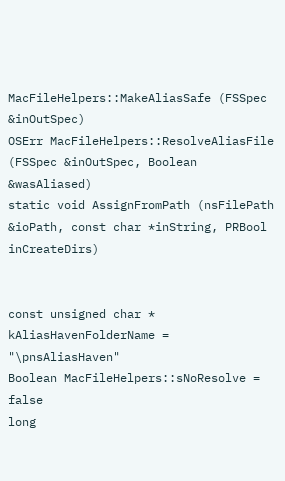MacFileHelpers::MakeAliasSafe (FSSpec &inOutSpec)
OSErr MacFileHelpers::ResolveAliasFile (FSSpec &inOutSpec, Boolean &wasAliased)
static void AssignFromPath (nsFilePath &ioPath, const char *inString, PRBool inCreateDirs)


const unsigned char * kAliasHavenFolderName = "\pnsAliasHaven"
Boolean MacFileHelpers::sNoResolve = false
long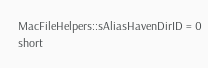MacFileHelpers::sAliasHavenDirID = 0
short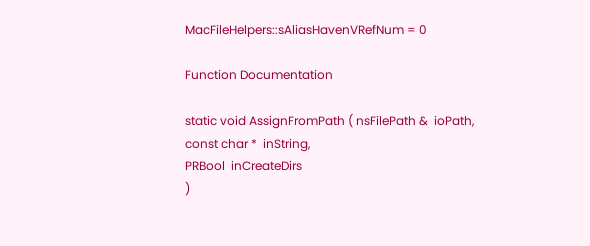MacFileHelpers::sAliasHavenVRefNum = 0

Function Documentation

static void AssignFromPath ( nsFilePath &  ioPath,
const char *  inString,
PRBool  inCreateDirs
)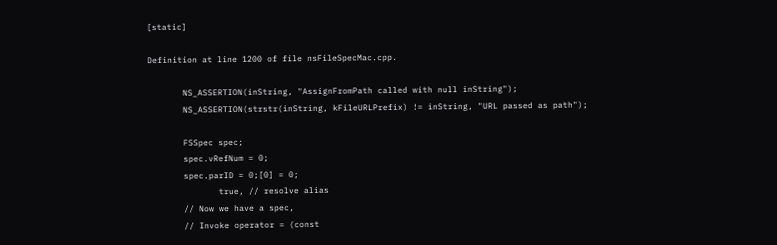[static]

Definition at line 1200 of file nsFileSpecMac.cpp.

       NS_ASSERTION(inString, "AssignFromPath called with null inString");
       NS_ASSERTION(strstr(inString, kFileURLPrefix) != inString, "URL passed as path");

       FSSpec spec;
       spec.vRefNum = 0;
       spec.parID = 0;[0] = 0;
              true, // resolve alias
       // Now we have a spec,
       // Invoke operator = (const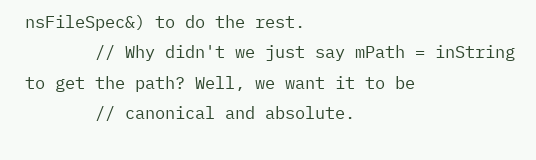nsFileSpec&) to do the rest.
       // Why didn't we just say mPath = inString to get the path? Well, we want it to be
       // canonical and absolute.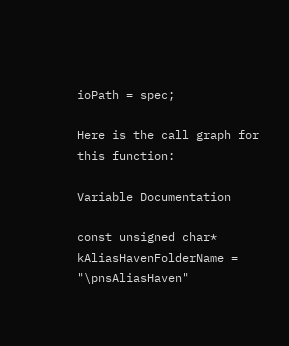ioPath = spec;

Here is the call graph for this function:

Variable Documentation

const unsigned char* kAliasHavenFolderName = "\pnsAliasHaven"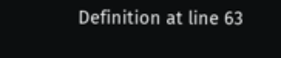Definition at line 63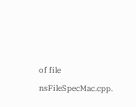of file nsFileSpecMac.cpp.